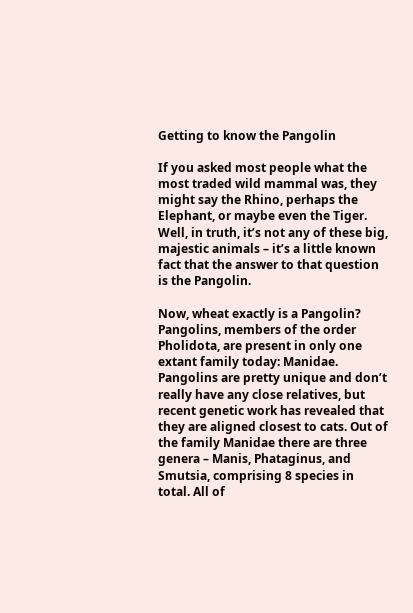Getting to know the Pangolin

If you asked most people what the most traded wild mammal was, they might say the Rhino, perhaps the Elephant, or maybe even the Tiger. Well, in truth, it’s not any of these big, majestic animals – it’s a little known fact that the answer to that question is the Pangolin.

Now, wheat exactly is a Pangolin? Pangolins, members of the order Pholidota, are present in only one extant family today: Manidae. Pangolins are pretty unique and don’t really have any close relatives, but recent genetic work has revealed that they are aligned closest to cats. Out of the family Manidae there are three genera – Manis, Phataginus, and Smutsia, comprising 8 species in total. All of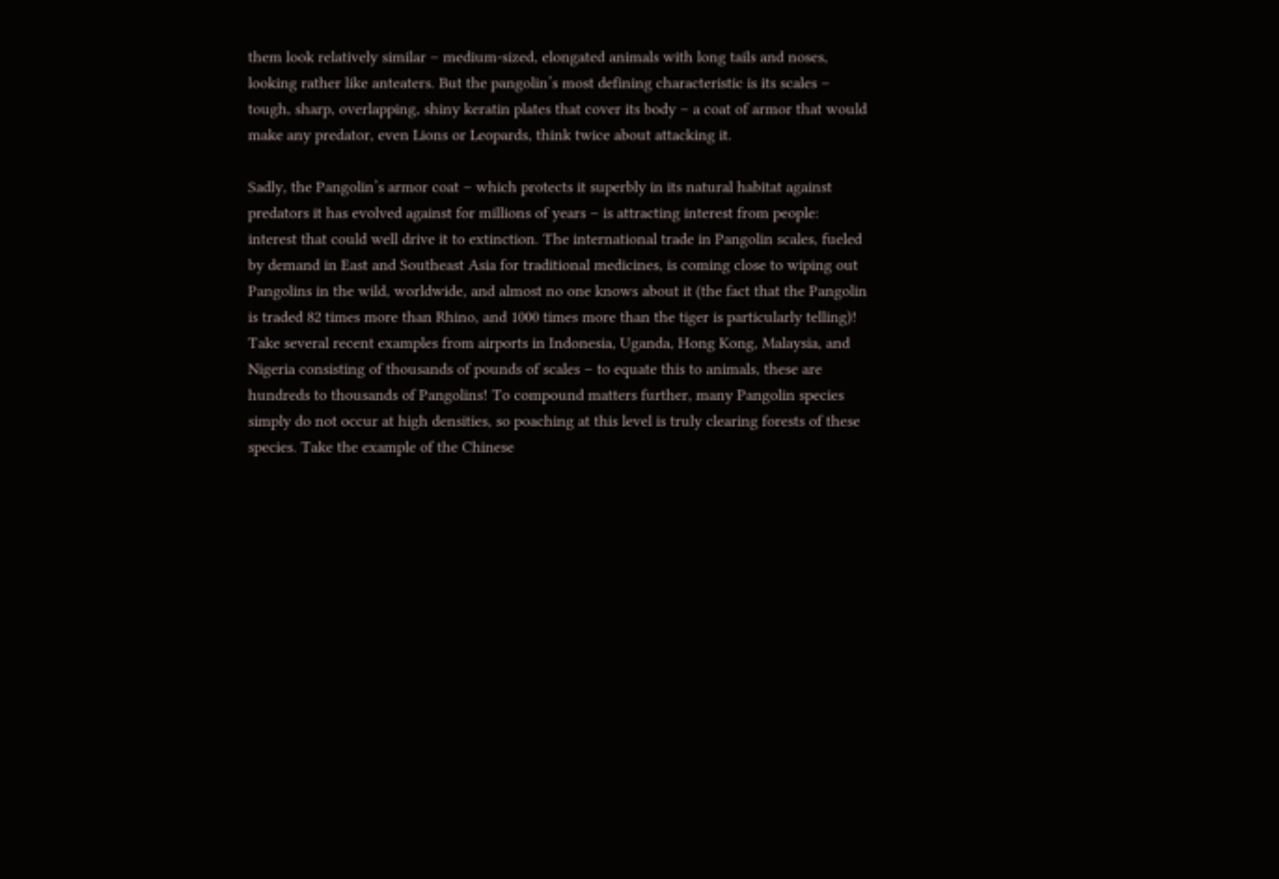them look relatively similar – medium-sized, elongated animals with long tails and noses, looking rather like anteaters. But the pangolin’s most defining characteristic is its scales – tough, sharp, overlapping, shiny keratin plates that cover its body – a coat of armor that would make any predator, even Lions or Leopards, think twice about attacking it.

Sadly, the Pangolin’s armor coat – which protects it superbly in its natural habitat against predators it has evolved against for millions of years – is attracting interest from people: interest that could well drive it to extinction. The international trade in Pangolin scales, fueled by demand in East and Southeast Asia for traditional medicines, is coming close to wiping out Pangolins in the wild, worldwide, and almost no one knows about it (the fact that the Pangolin is traded 82 times more than Rhino, and 1000 times more than the tiger is particularly telling)! Take several recent examples from airports in Indonesia, Uganda, Hong Kong, Malaysia, and Nigeria consisting of thousands of pounds of scales – to equate this to animals, these are hundreds to thousands of Pangolins! To compound matters further, many Pangolin species simply do not occur at high densities, so poaching at this level is truly clearing forests of these species. Take the example of the Chinese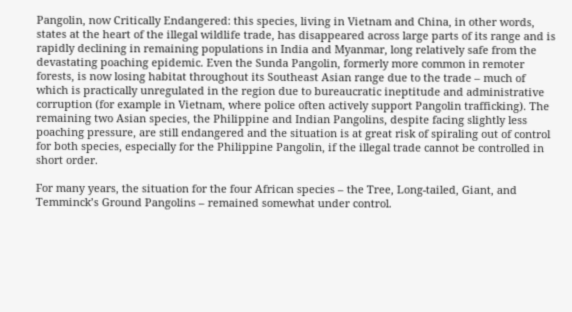Pangolin, now Critically Endangered: this species, living in Vietnam and China, in other words, states at the heart of the illegal wildlife trade, has disappeared across large parts of its range and is rapidly declining in remaining populations in India and Myanmar, long relatively safe from the devastating poaching epidemic. Even the Sunda Pangolin, formerly more common in remoter forests, is now losing habitat throughout its Southeast Asian range due to the trade – much of which is practically unregulated in the region due to bureaucratic ineptitude and administrative corruption (for example in Vietnam, where police often actively support Pangolin trafficking). The remaining two Asian species, the Philippine and Indian Pangolins, despite facing slightly less poaching pressure, are still endangered and the situation is at great risk of spiraling out of control for both species, especially for the Philippine Pangolin, if the illegal trade cannot be controlled in short order.

For many years, the situation for the four African species – the Tree, Long-tailed, Giant, and Temminck’s Ground Pangolins – remained somewhat under control.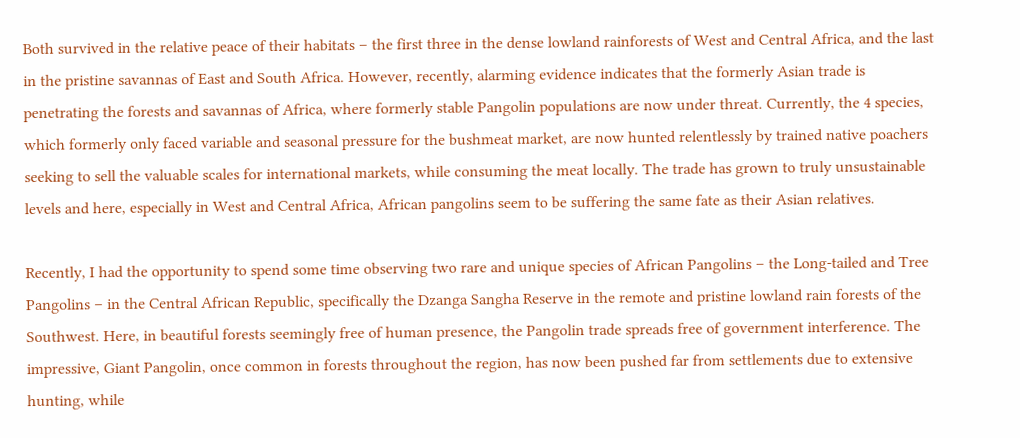Both survived in the relative peace of their habitats – the first three in the dense lowland rainforests of West and Central Africa, and the last in the pristine savannas of East and South Africa. However, recently, alarming evidence indicates that the formerly Asian trade is penetrating the forests and savannas of Africa, where formerly stable Pangolin populations are now under threat. Currently, the 4 species, which formerly only faced variable and seasonal pressure for the bushmeat market, are now hunted relentlessly by trained native poachers seeking to sell the valuable scales for international markets, while consuming the meat locally. The trade has grown to truly unsustainable levels and here, especially in West and Central Africa, African pangolins seem to be suffering the same fate as their Asian relatives.

Recently, I had the opportunity to spend some time observing two rare and unique species of African Pangolins – the Long-tailed and Tree Pangolins – in the Central African Republic, specifically the Dzanga Sangha Reserve in the remote and pristine lowland rain forests of the Southwest. Here, in beautiful forests seemingly free of human presence, the Pangolin trade spreads free of government interference. The impressive, Giant Pangolin, once common in forests throughout the region, has now been pushed far from settlements due to extensive hunting, while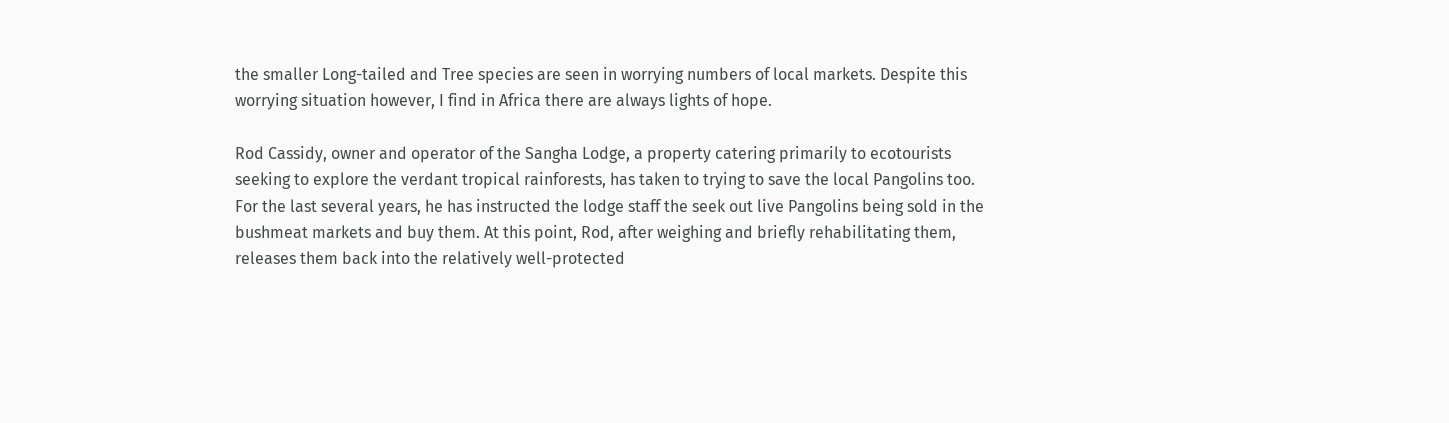the smaller Long-tailed and Tree species are seen in worrying numbers of local markets. Despite this worrying situation however, I find in Africa there are always lights of hope.

Rod Cassidy, owner and operator of the Sangha Lodge, a property catering primarily to ecotourists seeking to explore the verdant tropical rainforests, has taken to trying to save the local Pangolins too. For the last several years, he has instructed the lodge staff the seek out live Pangolins being sold in the bushmeat markets and buy them. At this point, Rod, after weighing and briefly rehabilitating them, releases them back into the relatively well-protected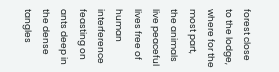forest close to the lodge, where for the most part, the animals live peaceful lives free of human interference feasting on ants deep in the dense tangles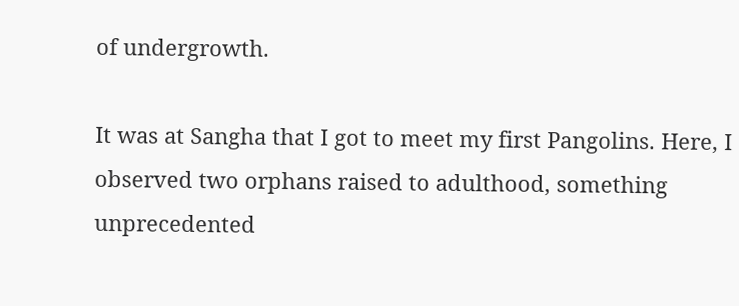of undergrowth.

It was at Sangha that I got to meet my first Pangolins. Here, I observed two orphans raised to adulthood, something unprecedented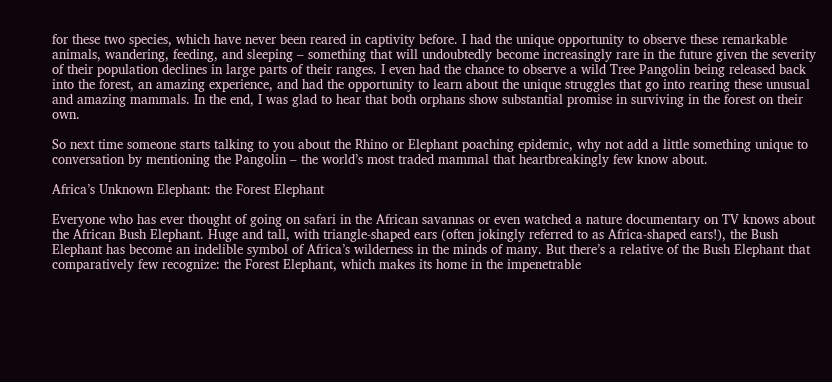for these two species, which have never been reared in captivity before. I had the unique opportunity to observe these remarkable animals, wandering, feeding, and sleeping – something that will undoubtedly become increasingly rare in the future given the severity of their population declines in large parts of their ranges. I even had the chance to observe a wild Tree Pangolin being released back into the forest, an amazing experience, and had the opportunity to learn about the unique struggles that go into rearing these unusual and amazing mammals. In the end, I was glad to hear that both orphans show substantial promise in surviving in the forest on their own.

So next time someone starts talking to you about the Rhino or Elephant poaching epidemic, why not add a little something unique to conversation by mentioning the Pangolin – the world’s most traded mammal that heartbreakingly few know about.

Africa’s Unknown Elephant: the Forest Elephant

Everyone who has ever thought of going on safari in the African savannas or even watched a nature documentary on TV knows about the African Bush Elephant. Huge and tall, with triangle-shaped ears (often jokingly referred to as Africa-shaped ears!), the Bush Elephant has become an indelible symbol of Africa’s wilderness in the minds of many. But there’s a relative of the Bush Elephant that comparatively few recognize: the Forest Elephant, which makes its home in the impenetrable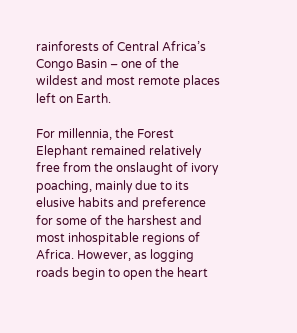rainforests of Central Africa’s Congo Basin – one of the wildest and most remote places left on Earth.

For millennia, the Forest Elephant remained relatively free from the onslaught of ivory poaching, mainly due to its elusive habits and preference for some of the harshest and most inhospitable regions of Africa. However, as logging roads begin to open the heart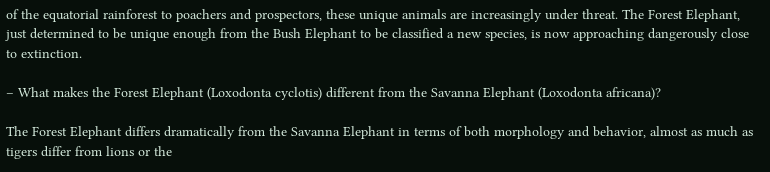of the equatorial rainforest to poachers and prospectors, these unique animals are increasingly under threat. The Forest Elephant, just determined to be unique enough from the Bush Elephant to be classified a new species, is now approaching dangerously close to extinction.

– What makes the Forest Elephant (Loxodonta cyclotis) different from the Savanna Elephant (Loxodonta africana)?

The Forest Elephant differs dramatically from the Savanna Elephant in terms of both morphology and behavior, almost as much as tigers differ from lions or the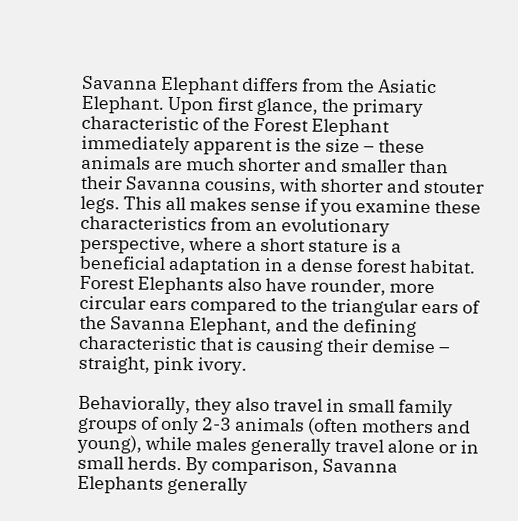Savanna Elephant differs from the Asiatic Elephant. Upon first glance, the primary characteristic of the Forest Elephant immediately apparent is the size – these animals are much shorter and smaller than their Savanna cousins, with shorter and stouter legs. This all makes sense if you examine these characteristics from an evolutionary perspective, where a short stature is a beneficial adaptation in a dense forest habitat. Forest Elephants also have rounder, more circular ears compared to the triangular ears of the Savanna Elephant, and the defining characteristic that is causing their demise – straight, pink ivory.

Behaviorally, they also travel in small family groups of only 2-3 animals (often mothers and young), while males generally travel alone or in small herds. By comparison, Savanna Elephants generally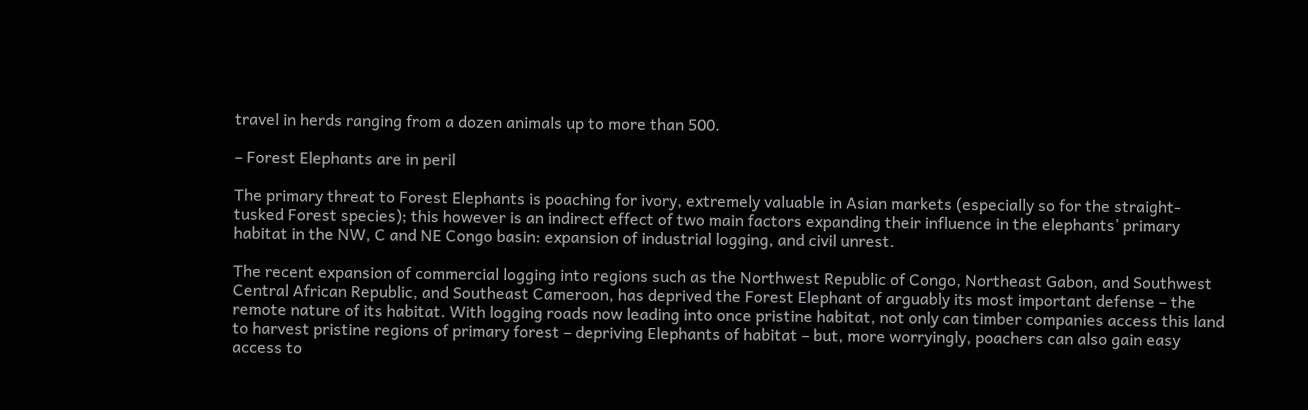travel in herds ranging from a dozen animals up to more than 500.

– Forest Elephants are in peril

The primary threat to Forest Elephants is poaching for ivory, extremely valuable in Asian markets (especially so for the straight-tusked Forest species); this however is an indirect effect of two main factors expanding their influence in the elephants’ primary habitat in the NW, C and NE Congo basin: expansion of industrial logging, and civil unrest.

The recent expansion of commercial logging into regions such as the Northwest Republic of Congo, Northeast Gabon, and Southwest Central African Republic, and Southeast Cameroon, has deprived the Forest Elephant of arguably its most important defense – the remote nature of its habitat. With logging roads now leading into once pristine habitat, not only can timber companies access this land to harvest pristine regions of primary forest – depriving Elephants of habitat – but, more worryingly, poachers can also gain easy access to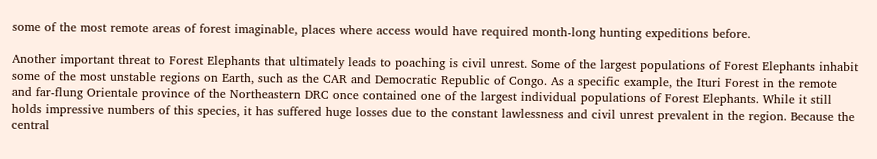some of the most remote areas of forest imaginable, places where access would have required month-long hunting expeditions before.

Another important threat to Forest Elephants that ultimately leads to poaching is civil unrest. Some of the largest populations of Forest Elephants inhabit some of the most unstable regions on Earth, such as the CAR and Democratic Republic of Congo. As a specific example, the Ituri Forest in the remote and far-flung Orientale province of the Northeastern DRC once contained one of the largest individual populations of Forest Elephants. While it still holds impressive numbers of this species, it has suffered huge losses due to the constant lawlessness and civil unrest prevalent in the region. Because the central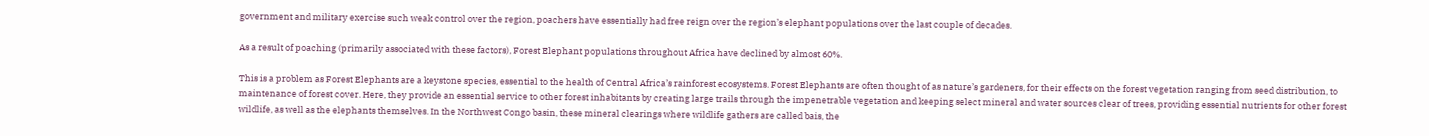government and military exercise such weak control over the region, poachers have essentially had free reign over the region’s elephant populations over the last couple of decades.

As a result of poaching (primarily associated with these factors), Forest Elephant populations throughout Africa have declined by almost 60%.

This is a problem as Forest Elephants are a keystone species, essential to the health of Central Africa’s rainforest ecosystems. Forest Elephants are often thought of as nature’s gardeners, for their effects on the forest vegetation ranging from seed distribution, to maintenance of forest cover. Here, they provide an essential service to other forest inhabitants by creating large trails through the impenetrable vegetation and keeping select mineral and water sources clear of trees, providing essential nutrients for other forest wildlife, as well as the elephants themselves. In the Northwest Congo basin, these mineral clearings where wildlife gathers are called bais, the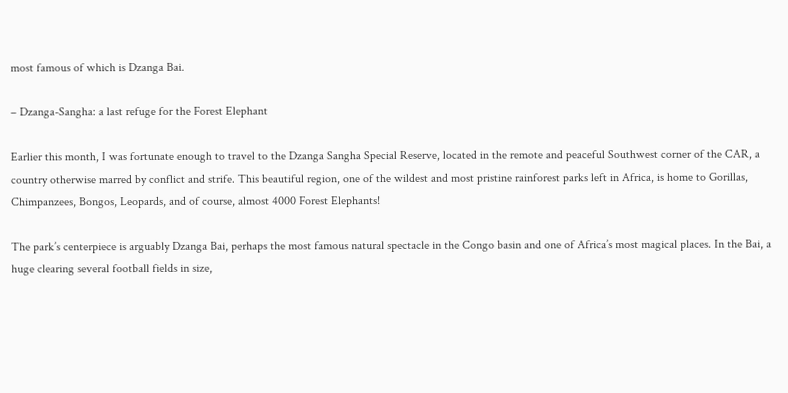most famous of which is Dzanga Bai.

– Dzanga-Sangha: a last refuge for the Forest Elephant

Earlier this month, I was fortunate enough to travel to the Dzanga Sangha Special Reserve, located in the remote and peaceful Southwest corner of the CAR, a country otherwise marred by conflict and strife. This beautiful region, one of the wildest and most pristine rainforest parks left in Africa, is home to Gorillas, Chimpanzees, Bongos, Leopards, and of course, almost 4000 Forest Elephants!

The park’s centerpiece is arguably Dzanga Bai, perhaps the most famous natural spectacle in the Congo basin and one of Africa’s most magical places. In the Bai, a huge clearing several football fields in size,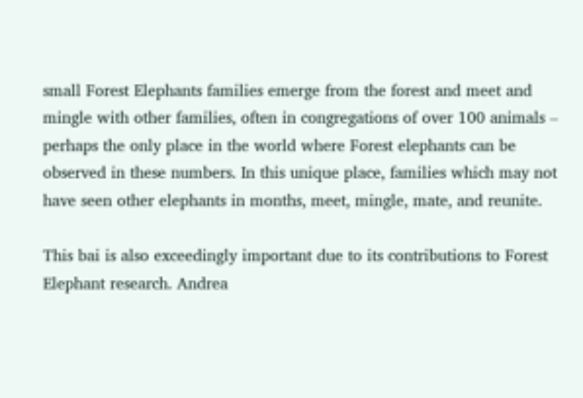small Forest Elephants families emerge from the forest and meet and mingle with other families, often in congregations of over 100 animals – perhaps the only place in the world where Forest elephants can be observed in these numbers. In this unique place, families which may not have seen other elephants in months, meet, mingle, mate, and reunite.

This bai is also exceedingly important due to its contributions to Forest Elephant research. Andrea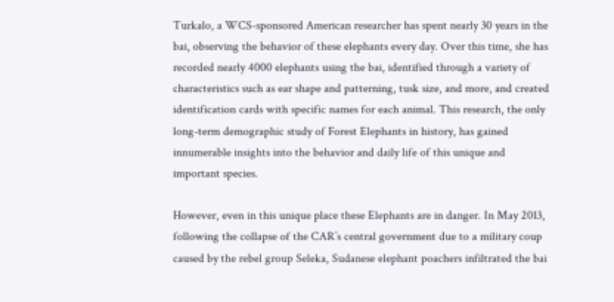Turkalo, a WCS-sponsored American researcher has spent nearly 30 years in the bai, observing the behavior of these elephants every day. Over this time, she has recorded nearly 4000 elephants using the bai, identified through a variety of characteristics such as ear shape and patterning, tusk size, and more, and created identification cards with specific names for each animal. This research, the only long-term demographic study of Forest Elephants in history, has gained innumerable insights into the behavior and daily life of this unique and important species.

However, even in this unique place these Elephants are in danger. In May 2013, following the collapse of the CAR’s central government due to a military coup caused by the rebel group Seleka, Sudanese elephant poachers infiltrated the bai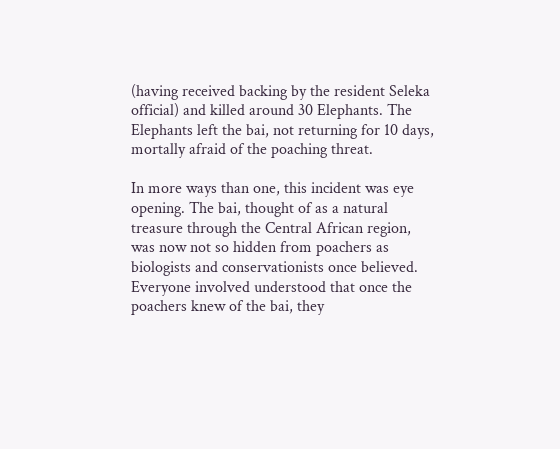(having received backing by the resident Seleka official) and killed around 30 Elephants. The Elephants left the bai, not returning for 10 days, mortally afraid of the poaching threat.

In more ways than one, this incident was eye opening. The bai, thought of as a natural treasure through the Central African region, was now not so hidden from poachers as biologists and conservationists once believed. Everyone involved understood that once the poachers knew of the bai, they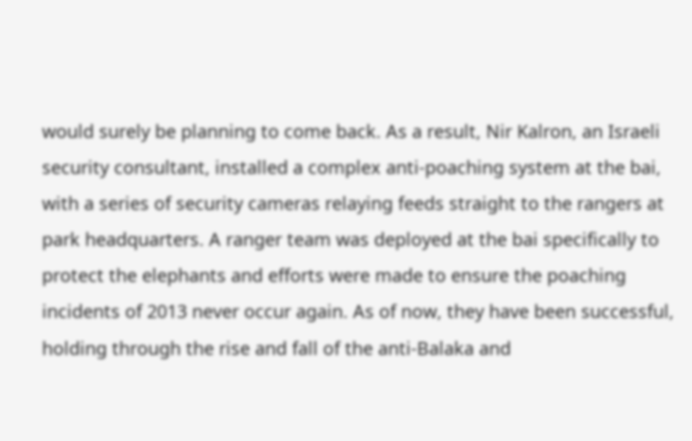would surely be planning to come back. As a result, Nir Kalron, an Israeli security consultant, installed a complex anti-poaching system at the bai, with a series of security cameras relaying feeds straight to the rangers at park headquarters. A ranger team was deployed at the bai specifically to protect the elephants and efforts were made to ensure the poaching incidents of 2013 never occur again. As of now, they have been successful, holding through the rise and fall of the anti-Balaka and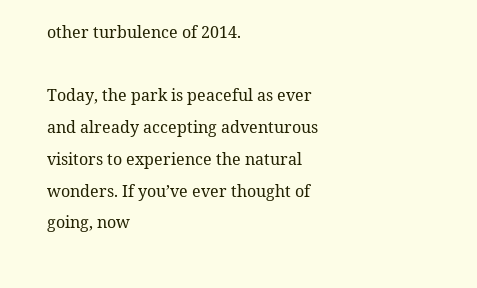other turbulence of 2014.

Today, the park is peaceful as ever and already accepting adventurous visitors to experience the natural wonders. If you’ve ever thought of going, now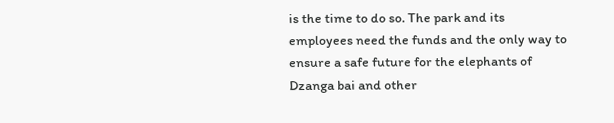is the time to do so. The park and its employees need the funds and the only way to ensure a safe future for the elephants of Dzanga bai and other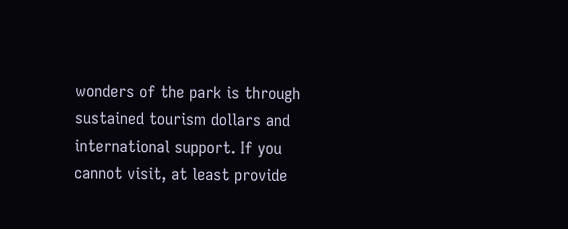wonders of the park is through sustained tourism dollars and international support. If you cannot visit, at least provide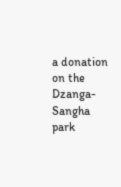a donation on the Dzanga-Sangha park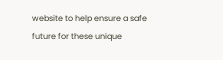website to help ensure a safe future for these unique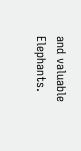and valuable Elephants.